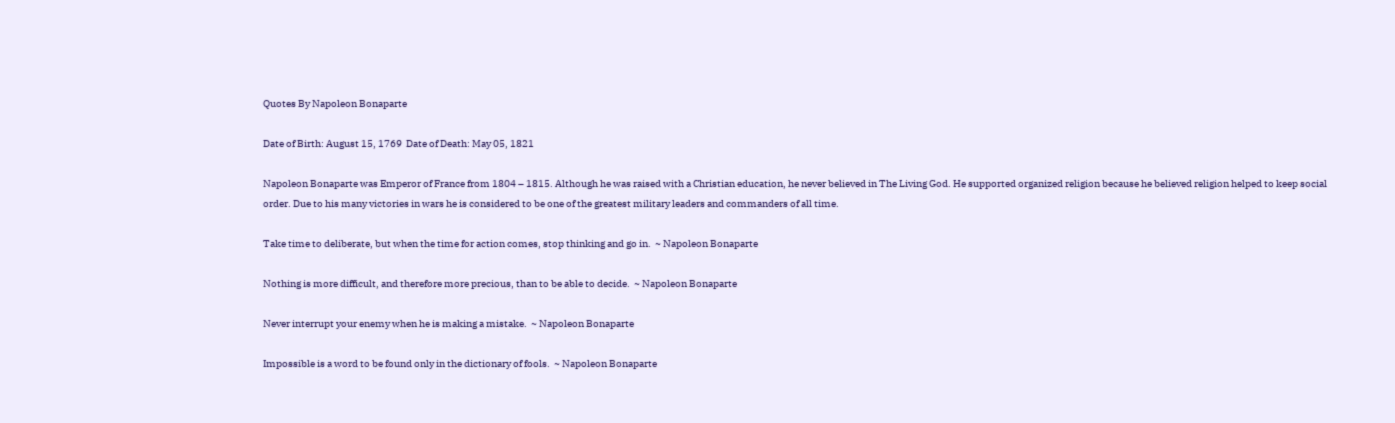Quotes By Napoleon Bonaparte

Date of Birth: August 15, 1769  Date of Death: May 05, 1821

Napoleon Bonaparte was Emperor of France from 1804 – 1815. Although he was raised with a Christian education, he never believed in The Living God. He supported organized religion because he believed religion helped to keep social order. Due to his many victories in wars he is considered to be one of the greatest military leaders and commanders of all time.

Take time to deliberate, but when the time for action comes, stop thinking and go in.  ~ Napoleon Bonaparte

Nothing is more difficult, and therefore more precious, than to be able to decide.  ~ Napoleon Bonaparte

Never interrupt your enemy when he is making a mistake.  ~ Napoleon Bonaparte

Impossible is a word to be found only in the dictionary of fools.  ~ Napoleon Bonaparte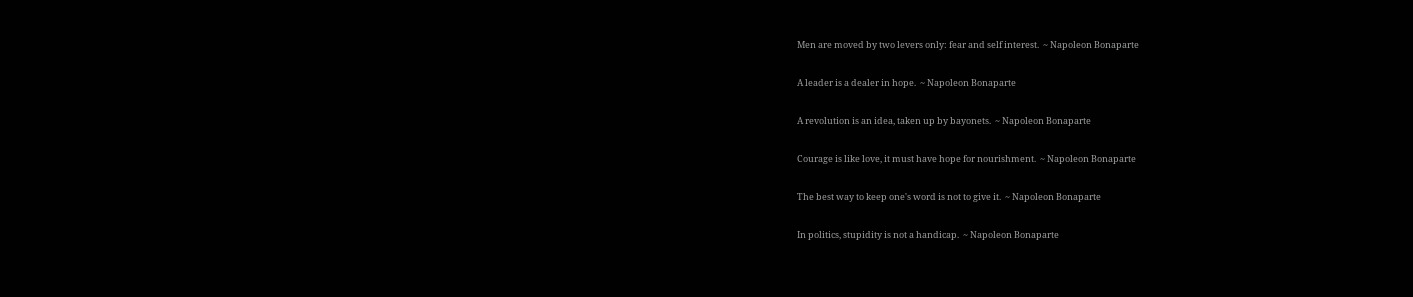Men are moved by two levers only: fear and self interest.  ~ Napoleon Bonaparte

A leader is a dealer in hope.  ~ Napoleon Bonaparte

A revolution is an idea, taken up by bayonets.  ~ Napoleon Bonaparte

Courage is like love, it must have hope for nourishment.  ~ Napoleon Bonaparte

The best way to keep one's word is not to give it.  ~ Napoleon Bonaparte

In politics, stupidity is not a handicap.  ~ Napoleon Bonaparte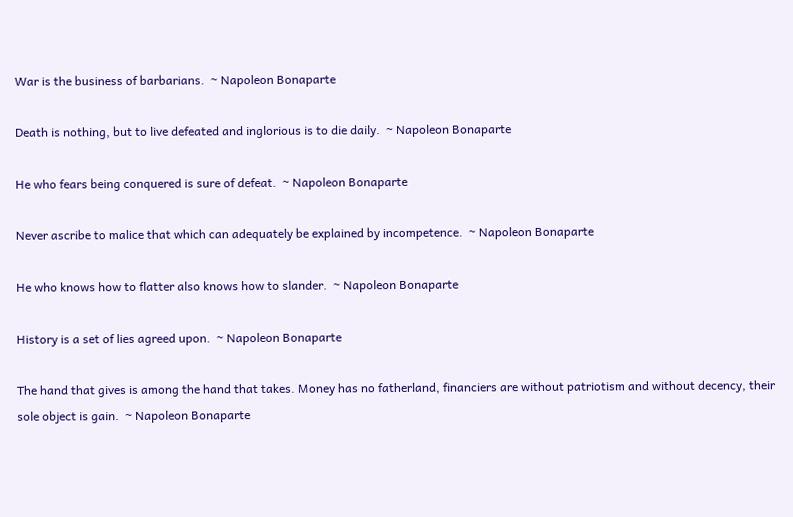War is the business of barbarians.  ~ Napoleon Bonaparte

Death is nothing, but to live defeated and inglorious is to die daily.  ~ Napoleon Bonaparte

He who fears being conquered is sure of defeat.  ~ Napoleon Bonaparte

Never ascribe to malice that which can adequately be explained by incompetence.  ~ Napoleon Bonaparte

He who knows how to flatter also knows how to slander.  ~ Napoleon Bonaparte

History is a set of lies agreed upon.  ~ Napoleon Bonaparte

The hand that gives is among the hand that takes. Money has no fatherland, financiers are without patriotism and without decency, their sole object is gain.  ~ Napoleon Bonaparte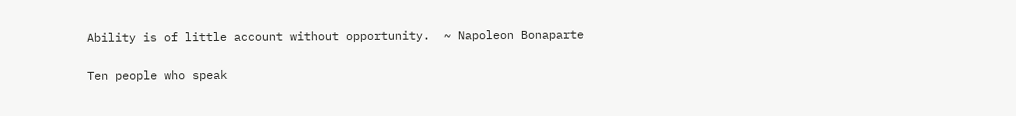Ability is of little account without opportunity.  ~ Napoleon Bonaparte

Ten people who speak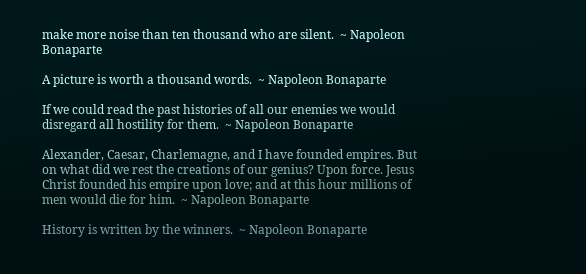make more noise than ten thousand who are silent.  ~ Napoleon Bonaparte

A picture is worth a thousand words.  ~ Napoleon Bonaparte

If we could read the past histories of all our enemies we would disregard all hostility for them.  ~ Napoleon Bonaparte

Alexander, Caesar, Charlemagne, and I have founded empires. But on what did we rest the creations of our genius? Upon force. Jesus Christ founded his empire upon love; and at this hour millions of men would die for him.  ~ Napoleon Bonaparte

History is written by the winners.  ~ Napoleon Bonaparte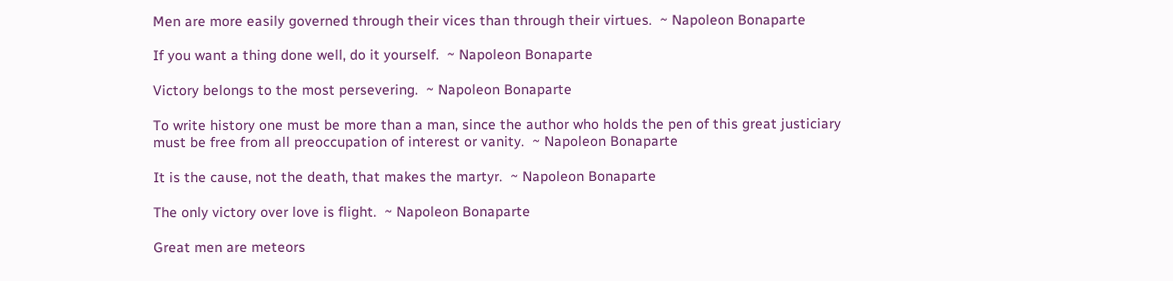Men are more easily governed through their vices than through their virtues.  ~ Napoleon Bonaparte

If you want a thing done well, do it yourself.  ~ Napoleon Bonaparte

Victory belongs to the most persevering.  ~ Napoleon Bonaparte

To write history one must be more than a man, since the author who holds the pen of this great justiciary must be free from all preoccupation of interest or vanity.  ~ Napoleon Bonaparte

It is the cause, not the death, that makes the martyr.  ~ Napoleon Bonaparte

The only victory over love is flight.  ~ Napoleon Bonaparte

Great men are meteors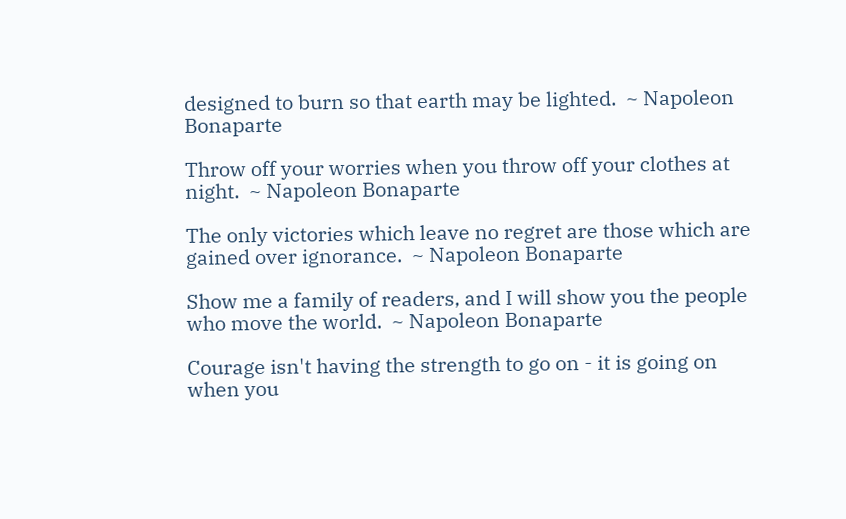designed to burn so that earth may be lighted.  ~ Napoleon Bonaparte

Throw off your worries when you throw off your clothes at night.  ~ Napoleon Bonaparte

The only victories which leave no regret are those which are gained over ignorance.  ~ Napoleon Bonaparte

Show me a family of readers, and I will show you the people who move the world.  ~ Napoleon Bonaparte

Courage isn't having the strength to go on - it is going on when you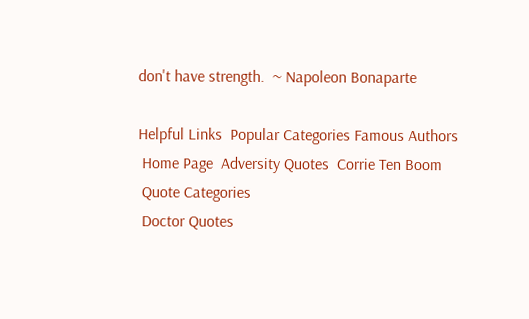don't have strength.  ~ Napoleon Bonaparte

Helpful Links  Popular Categories Famous Authors
 Home Page  Adversity Quotes  Corrie Ten Boom
 Quote Categories
 Doctor Quotes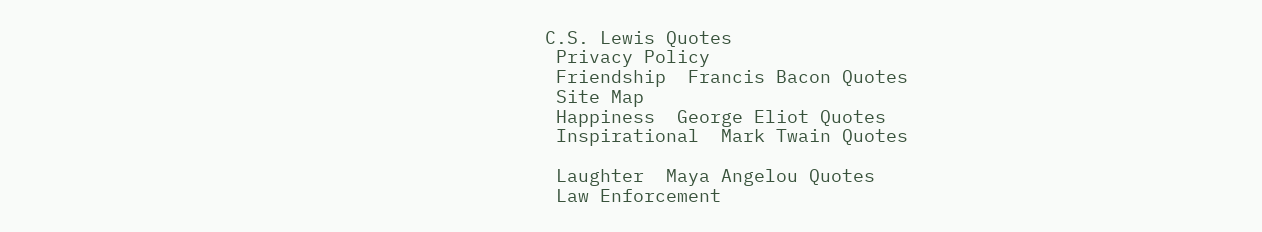C.S. Lewis Quotes
 Privacy Policy
 Friendship  Francis Bacon Quotes
 Site Map
 Happiness  George Eliot Quotes
 Inspirational  Mark Twain Quotes

 Laughter  Maya Angelou Quotes
 Law Enforcement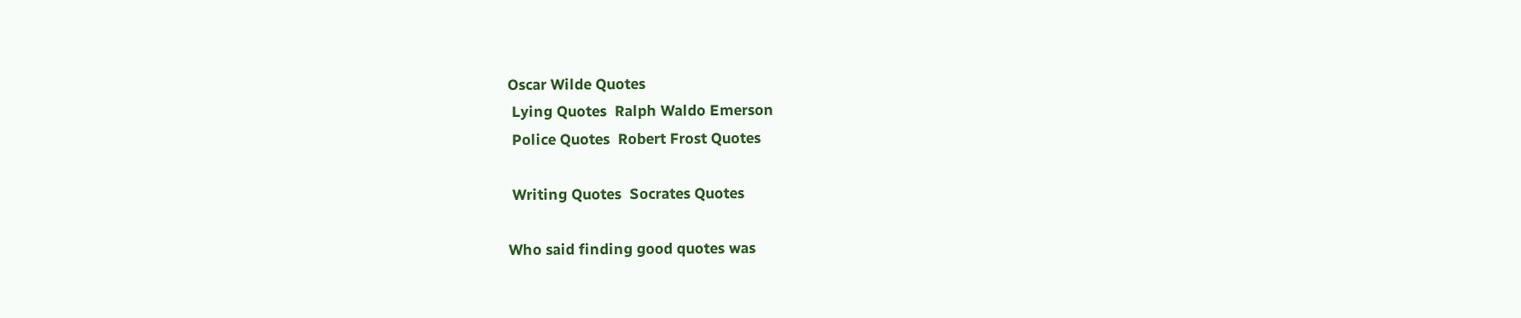Oscar Wilde Quotes
 Lying Quotes  Ralph Waldo Emerson
 Police Quotes  Robert Frost Quotes

 Writing Quotes  Socrates Quotes

Who said finding good quotes was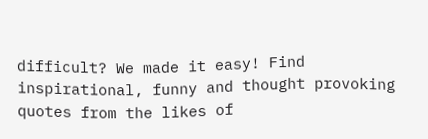difficult? We made it easy! Find inspirational, funny and thought provoking quotes from the likes of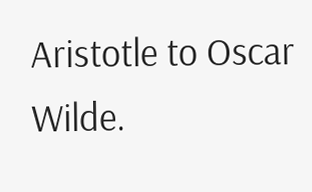Aristotle to Oscar Wilde.